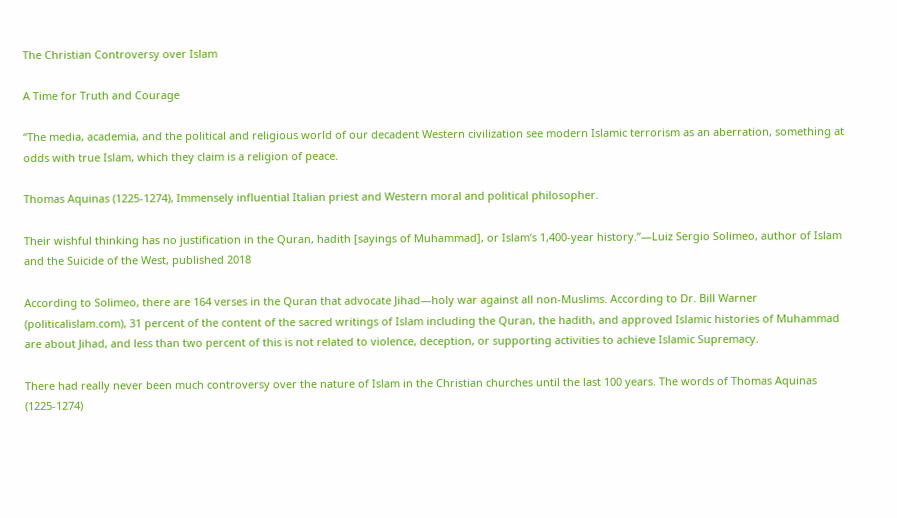The Christian Controversy over Islam

A Time for Truth and Courage

“The media, academia, and the political and religious world of our decadent Western civilization see modern Islamic terrorism as an aberration, something at odds with true Islam, which they claim is a religion of peace.

Thomas Aquinas (1225-1274), Immensely influential Italian priest and Western moral and political philosopher.

Their wishful thinking has no justification in the Quran, hadith [sayings of Muhammad], or Islam’s 1,400-year history.”—Luiz Sergio Solimeo, author of Islam and the Suicide of the West, published 2018

According to Solimeo, there are 164 verses in the Quran that advocate Jihad—holy war against all non-Muslims. According to Dr. Bill Warner (politicalislam.com), 31 percent of the content of the sacred writings of Islam including the Quran, the hadith, and approved Islamic histories of Muhammad are about Jihad, and less than two percent of this is not related to violence, deception, or supporting activities to achieve Islamic Supremacy.

There had really never been much controversy over the nature of Islam in the Christian churches until the last 100 years. The words of Thomas Aquinas (1225-1274)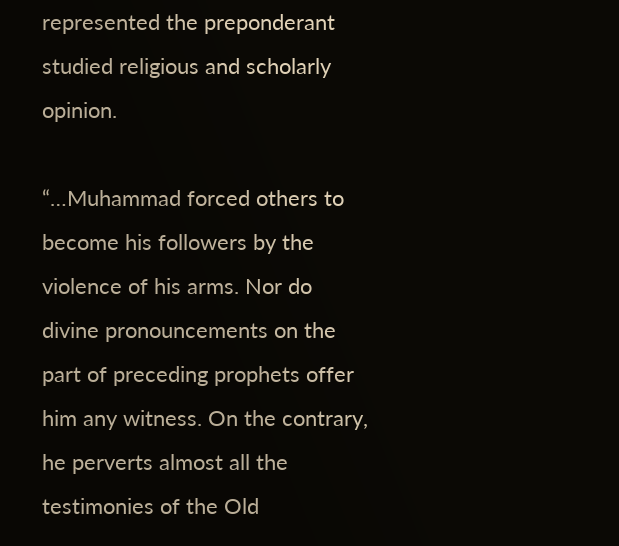represented the preponderant studied religious and scholarly opinion.

“…Muhammad forced others to become his followers by the violence of his arms. Nor do divine pronouncements on the part of preceding prophets offer him any witness. On the contrary, he perverts almost all the testimonies of the Old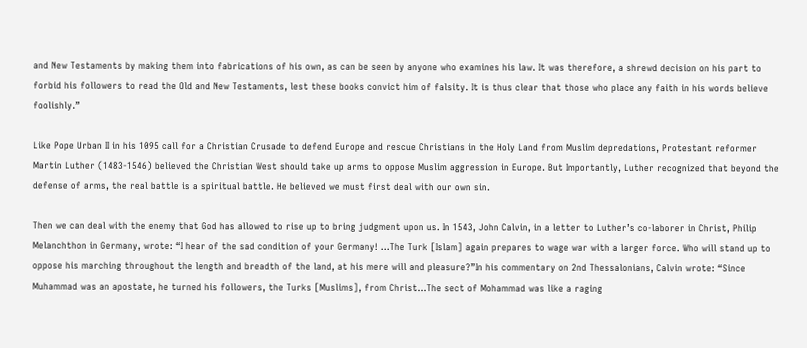and New Testaments by making them into fabrications of his own, as can be seen by anyone who examines his law. It was therefore, a shrewd decision on his part to forbid his followers to read the Old and New Testaments, lest these books convict him of falsity. It is thus clear that those who place any faith in his words believe foolishly.”

Like Pope Urban II in his 1095 call for a Christian Crusade to defend Europe and rescue Christians in the Holy Land from Muslim depredations, Protestant reformer Martin Luther (1483-1546) believed the Christian West should take up arms to oppose Muslim aggression in Europe. But Importantly, Luther recognized that beyond the defense of arms, the real battle is a spiritual battle. He believed we must first deal with our own sin.

Then we can deal with the enemy that God has allowed to rise up to bring judgment upon us. In 1543, John Calvin, in a letter to Luther’s co-laborer in Christ, Philip Melanchthon in Germany, wrote: “I hear of the sad condition of your Germany! …The Turk [Islam] again prepares to wage war with a larger force. Who will stand up to oppose his marching throughout the length and breadth of the land, at his mere will and pleasure?”In his commentary on 2nd Thessalonians, Calvin wrote: “Since Muhammad was an apostate, he turned his followers, the Turks [Muslims], from Christ…The sect of Mohammad was like a raging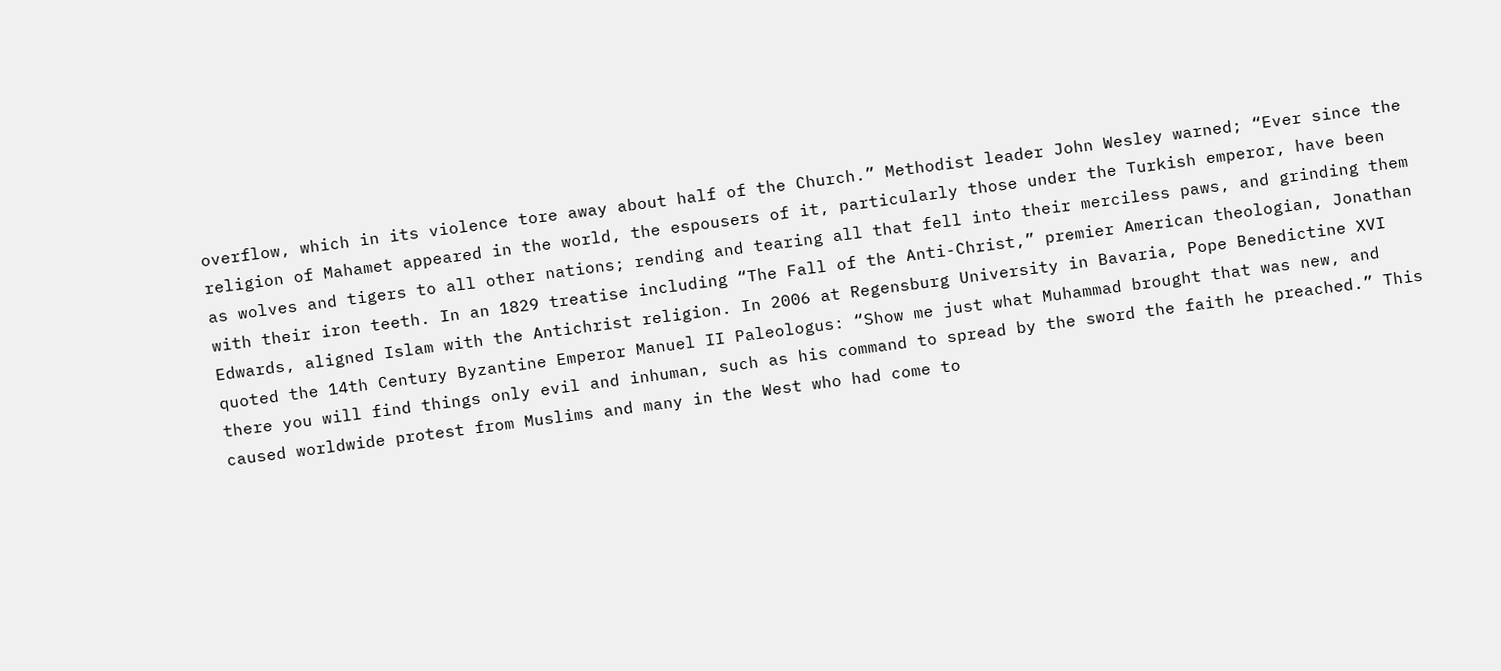overflow, which in its violence tore away about half of the Church.” Methodist leader John Wesley warned; “Ever since the religion of Mahamet appeared in the world, the espousers of it, particularly those under the Turkish emperor, have been as wolves and tigers to all other nations; rending and tearing all that fell into their merciless paws, and grinding them with their iron teeth. In an 1829 treatise including “The Fall of the Anti-Christ,” premier American theologian, Jonathan Edwards, aligned Islam with the Antichrist religion. In 2006 at Regensburg University in Bavaria, Pope Benedictine XVI quoted the 14th Century Byzantine Emperor Manuel II Paleologus: “Show me just what Muhammad brought that was new, and there you will find things only evil and inhuman, such as his command to spread by the sword the faith he preached.” This caused worldwide protest from Muslims and many in the West who had come to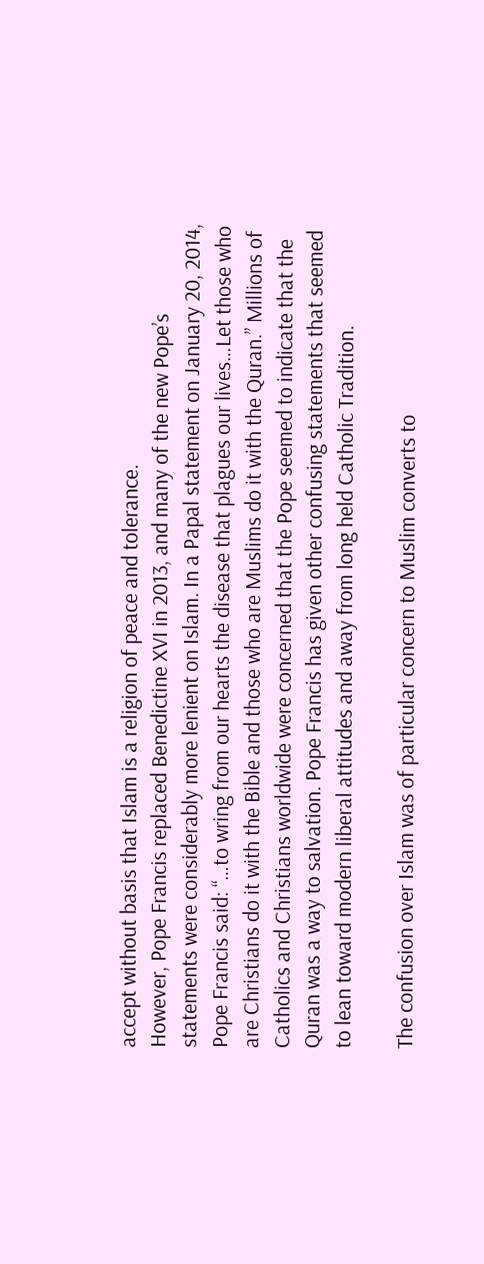accept without basis that Islam is a religion of peace and tolerance.
However, Pope Francis replaced Benedictine XVI in 2013, and many of the new Pope’s statements were considerably more lenient on Islam. In a Papal statement on January 20, 2014, Pope Francis said: “…to wring from our hearts the disease that plagues our lives…Let those who are Christians do it with the Bible and those who are Muslims do it with the Quran.” Millions of Catholics and Christians worldwide were concerned that the Pope seemed to indicate that the Quran was a way to salvation. Pope Francis has given other confusing statements that seemed to lean toward modern liberal attitudes and away from long held Catholic Tradition.

The confusion over Islam was of particular concern to Muslim converts to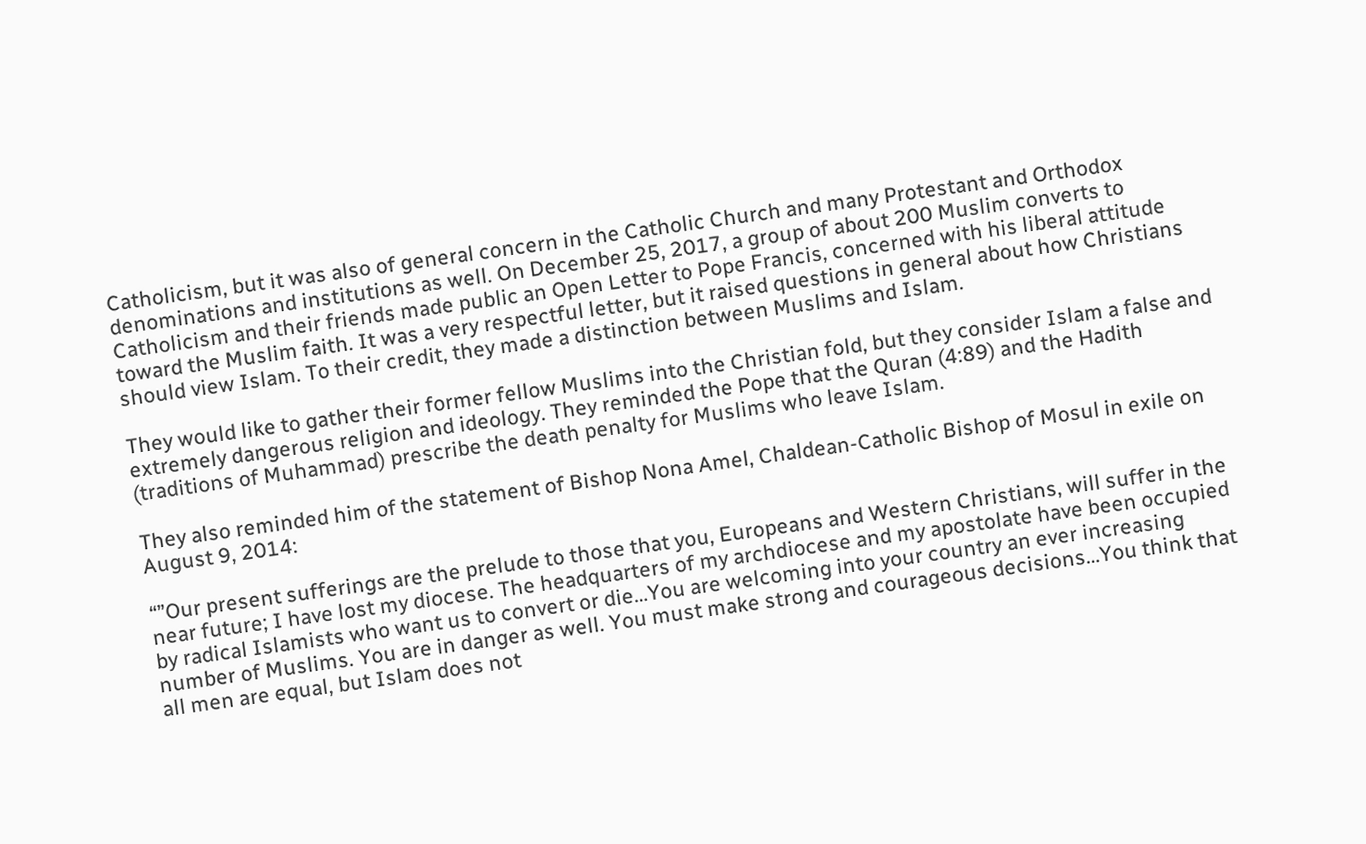Catholicism, but it was also of general concern in the Catholic Church and many Protestant and Orthodox denominations and institutions as well. On December 25, 2017, a group of about 200 Muslim converts to Catholicism and their friends made public an Open Letter to Pope Francis, concerned with his liberal attitude toward the Muslim faith. It was a very respectful letter, but it raised questions in general about how Christians should view Islam. To their credit, they made a distinction between Muslims and Islam.

They would like to gather their former fellow Muslims into the Christian fold, but they consider Islam a false and extremely dangerous religion and ideology. They reminded the Pope that the Quran (4:89) and the Hadith (traditions of Muhammad) prescribe the death penalty for Muslims who leave Islam.

They also reminded him of the statement of Bishop Nona Amel, Chaldean-Catholic Bishop of Mosul in exile on August 9, 2014:

“”Our present sufferings are the prelude to those that you, Europeans and Western Christians, will suffer in the near future; I have lost my diocese. The headquarters of my archdiocese and my apostolate have been occupied by radical Islamists who want us to convert or die…You are welcoming into your country an ever increasing number of Muslims. You are in danger as well. You must make strong and courageous decisions…You think that all men are equal, but Islam does not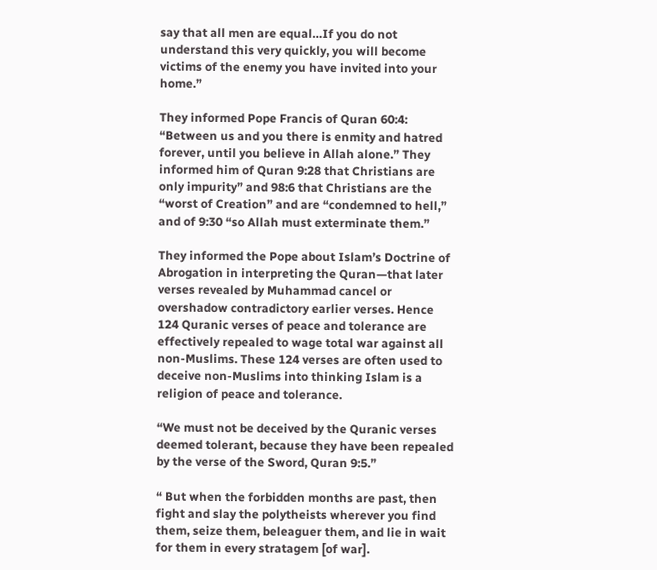say that all men are equal…If you do not understand this very quickly, you will become victims of the enemy you have invited into your home.”

They informed Pope Francis of Quran 60:4: “Between us and you there is enmity and hatred forever, until you believe in Allah alone.” They informed him of Quran 9:28 that Christians are only impurity” and 98:6 that Christians are the “worst of Creation” and are “condemned to hell,” and of 9:30 “so Allah must exterminate them.”

They informed the Pope about Islam’s Doctrine of Abrogation in interpreting the Quran—that later verses revealed by Muhammad cancel or overshadow contradictory earlier verses. Hence 124 Quranic verses of peace and tolerance are effectively repealed to wage total war against all non-Muslims. These 124 verses are often used to deceive non-Muslims into thinking Islam is a religion of peace and tolerance.

“We must not be deceived by the Quranic verses deemed tolerant, because they have been repealed by the verse of the Sword, Quran 9:5.”

“ But when the forbidden months are past, then fight and slay the polytheists wherever you find them, seize them, beleaguer them, and lie in wait for them in every stratagem [of war].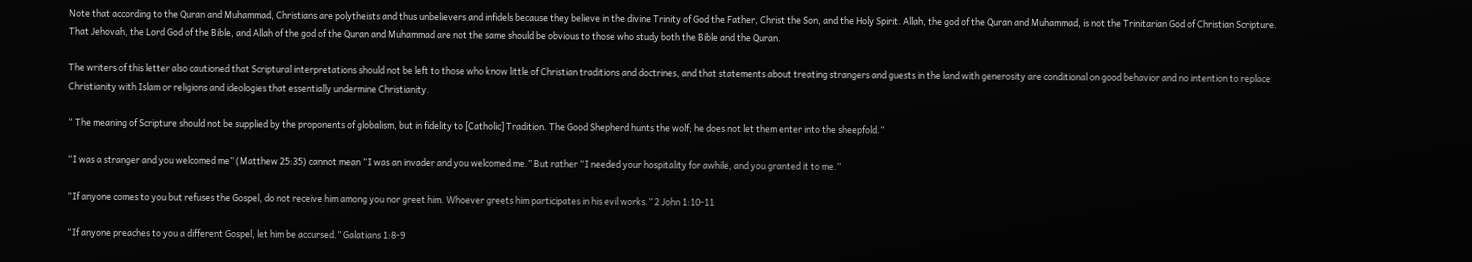Note that according to the Quran and Muhammad, Christians are polytheists and thus unbelievers and infidels because they believe in the divine Trinity of God the Father, Christ the Son, and the Holy Spirit. Allah, the god of the Quran and Muhammad, is not the Trinitarian God of Christian Scripture. That Jehovah, the Lord God of the Bible, and Allah of the god of the Quran and Muhammad are not the same should be obvious to those who study both the Bible and the Quran.

The writers of this letter also cautioned that Scriptural interpretations should not be left to those who know little of Christian traditions and doctrines, and that statements about treating strangers and guests in the land with generosity are conditional on good behavior and no intention to replace Christianity with Islam or religions and ideologies that essentially undermine Christianity.

“ The meaning of Scripture should not be supplied by the proponents of globalism, but in fidelity to [Catholic] Tradition. The Good Shepherd hunts the wolf; he does not let them enter into the sheepfold.”

“I was a stranger and you welcomed me” (Matthew 25:35) cannot mean “I was an invader and you welcomed me.” But rather “I needed your hospitality for awhile, and you granted it to me.”

“If anyone comes to you but refuses the Gospel, do not receive him among you nor greet him. Whoever greets him participates in his evil works.” 2 John 1:10-11

“If anyone preaches to you a different Gospel, let him be accursed.” Galatians 1:8-9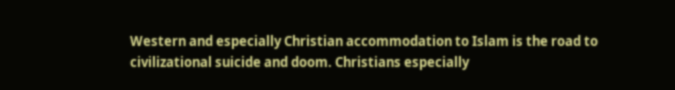Western and especially Christian accommodation to Islam is the road to civilizational suicide and doom. Christians especially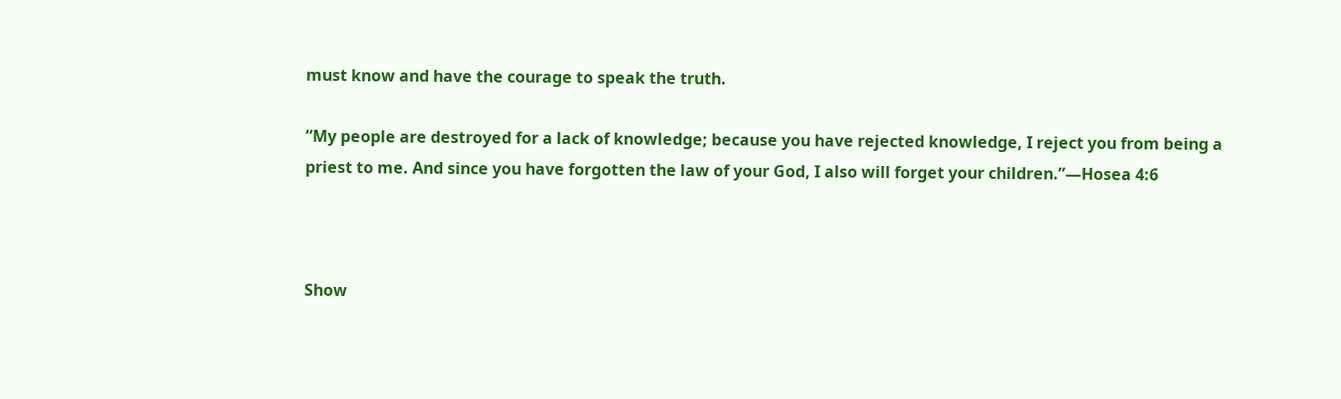must know and have the courage to speak the truth.

“My people are destroyed for a lack of knowledge; because you have rejected knowledge, I reject you from being a priest to me. And since you have forgotten the law of your God, I also will forget your children.”—Hosea 4:6



Show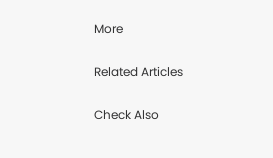More

Related Articles

Check Also